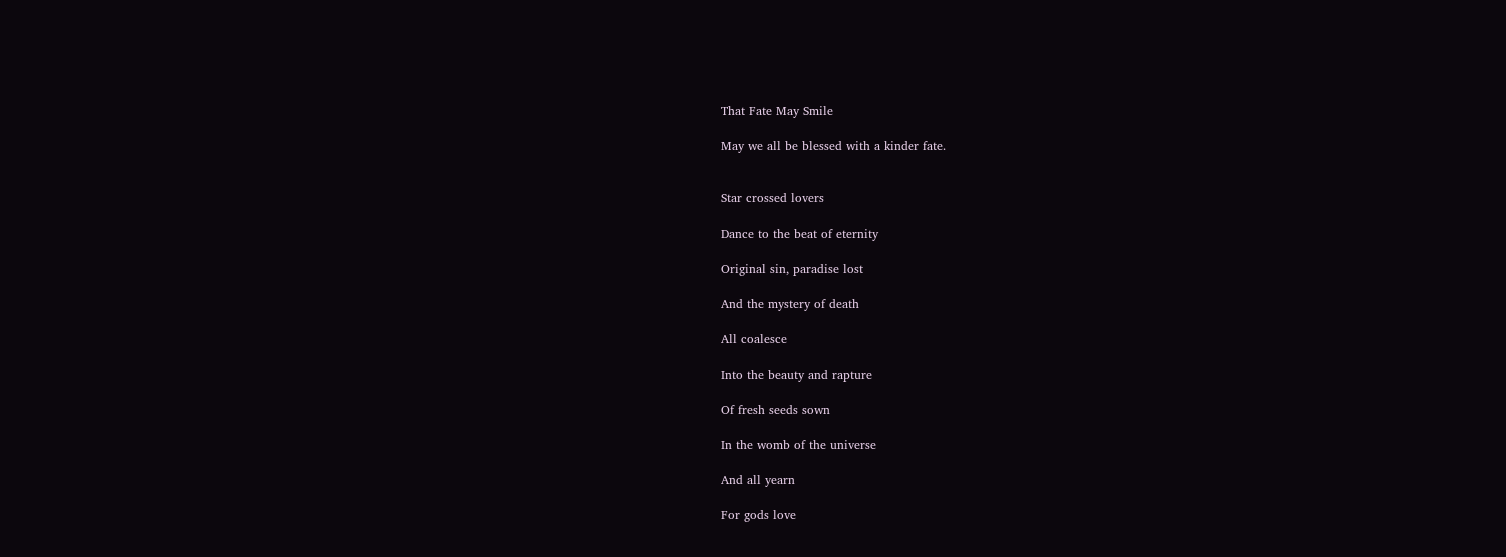That Fate May Smile

May we all be blessed with a kinder fate.


Star crossed lovers

Dance to the beat of eternity

Original sin, paradise lost

And the mystery of death

All coalesce

Into the beauty and rapture

Of fresh seeds sown

In the womb of the universe

And all yearn

For gods love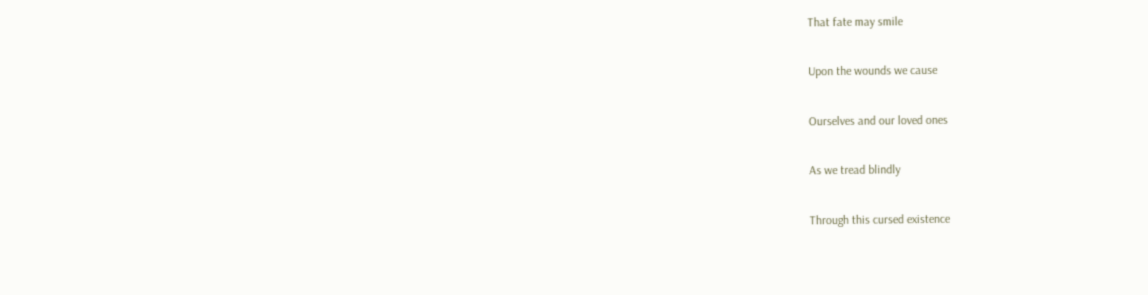That fate may smile

Upon the wounds we cause

Ourselves and our loved ones

As we tread blindly

Through this cursed existence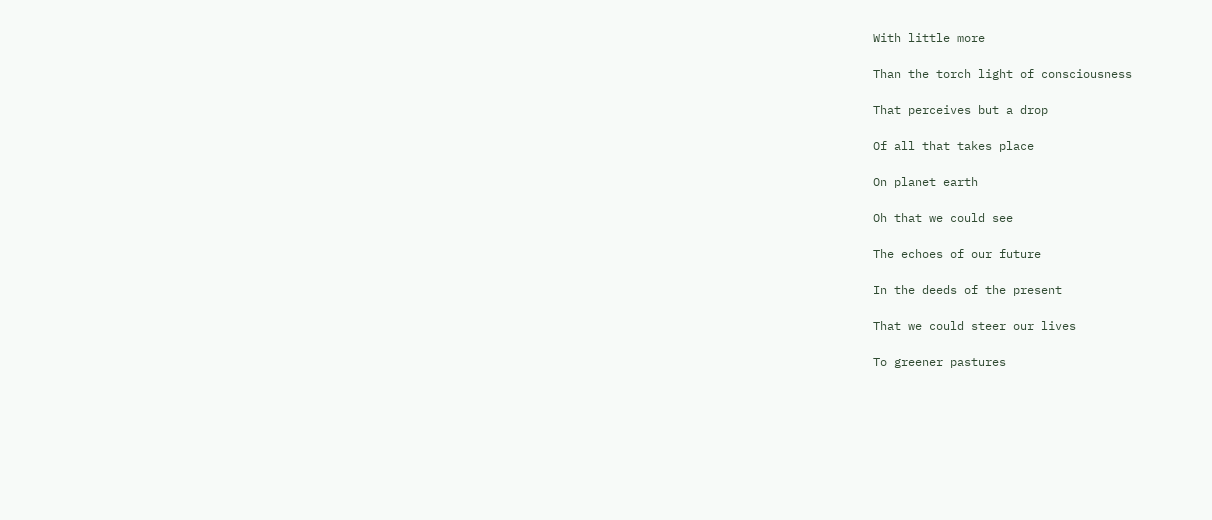With little more

Than the torch light of consciousness

That perceives but a drop

Of all that takes place

On planet earth

Oh that we could see

The echoes of our future

In the deeds of the present

That we could steer our lives

To greener pastures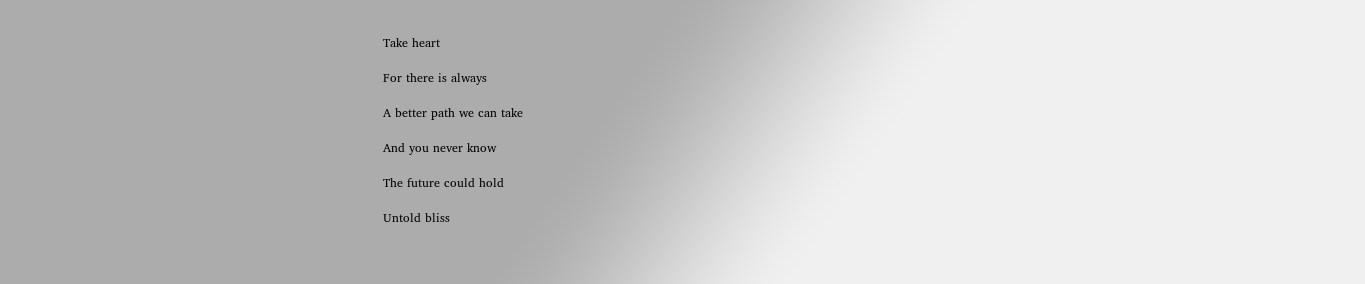Take heart

For there is always

A better path we can take

And you never know

The future could hold

Untold bliss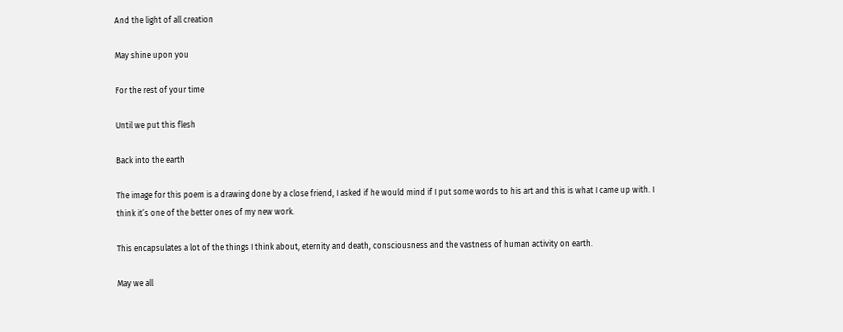And the light of all creation

May shine upon you

For the rest of your time

Until we put this flesh

Back into the earth

The image for this poem is a drawing done by a close friend, I asked if he would mind if I put some words to his art and this is what I came up with. I think it’s one of the better ones of my new work.

This encapsulates a lot of the things I think about, eternity and death, consciousness and the vastness of human activity on earth.

May we all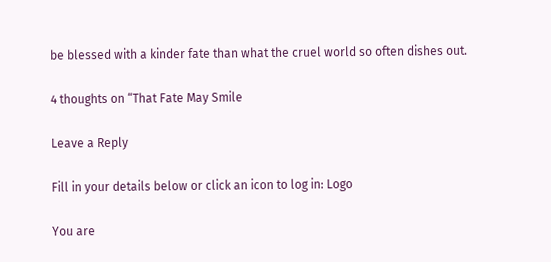be blessed with a kinder fate than what the cruel world so often dishes out.

4 thoughts on “That Fate May Smile

Leave a Reply

Fill in your details below or click an icon to log in: Logo

You are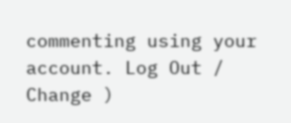commenting using your account. Log Out /  Change )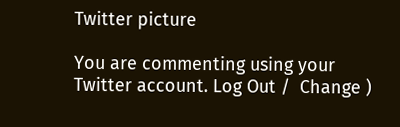Twitter picture

You are commenting using your Twitter account. Log Out /  Change )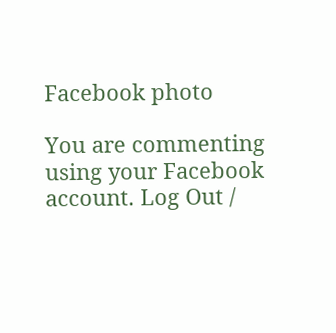Facebook photo

You are commenting using your Facebook account. Log Out /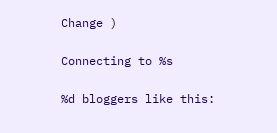Change )

Connecting to %s

%d bloggers like this: